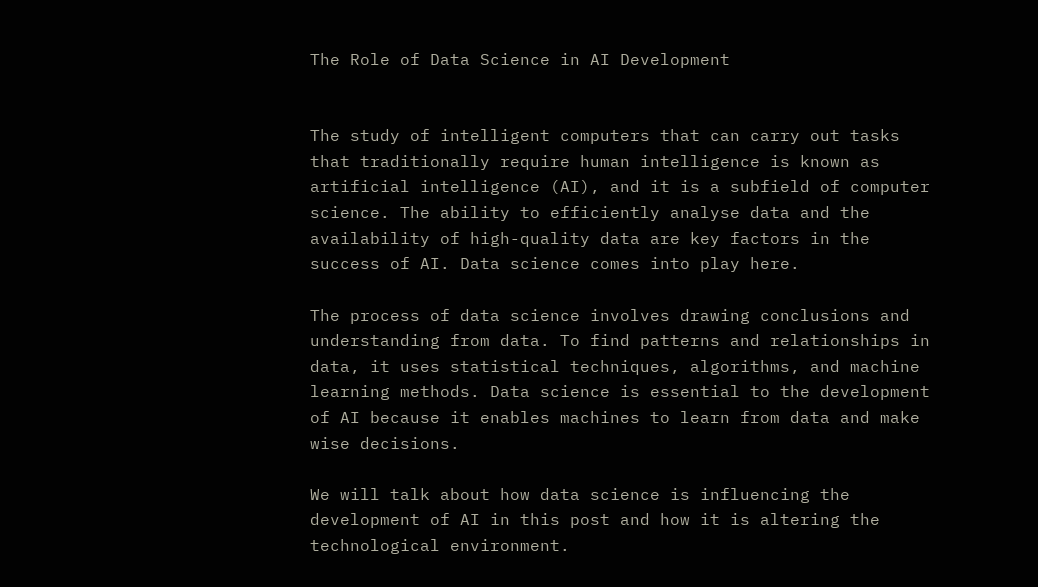The Role of Data Science in AI Development


The study of intelligent computers that can carry out tasks that traditionally require human intelligence is known as artificial intelligence (AI), and it is a subfield of computer science. The ability to efficiently analyse data and the availability of high-quality data are key factors in the success of AI. Data science comes into play here.

The process of data science involves drawing conclusions and understanding from data. To find patterns and relationships in data, it uses statistical techniques, algorithms, and machine learning methods. Data science is essential to the development of AI because it enables machines to learn from data and make wise decisions.

We will talk about how data science is influencing the development of AI in this post and how it is altering the technological environment.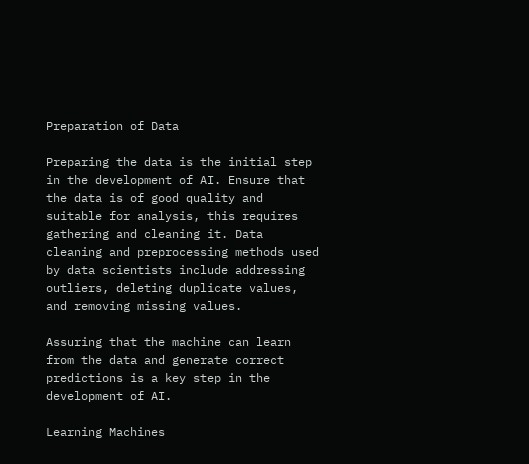Preparation of Data

Preparing the data is the initial step in the development of AI. Ensure that the data is of good quality and suitable for analysis, this requires gathering and cleaning it. Data cleaning and preprocessing methods used by data scientists include addressing outliers, deleting duplicate values, and removing missing values.

Assuring that the machine can learn from the data and generate correct predictions is a key step in the development of AI.

Learning Machines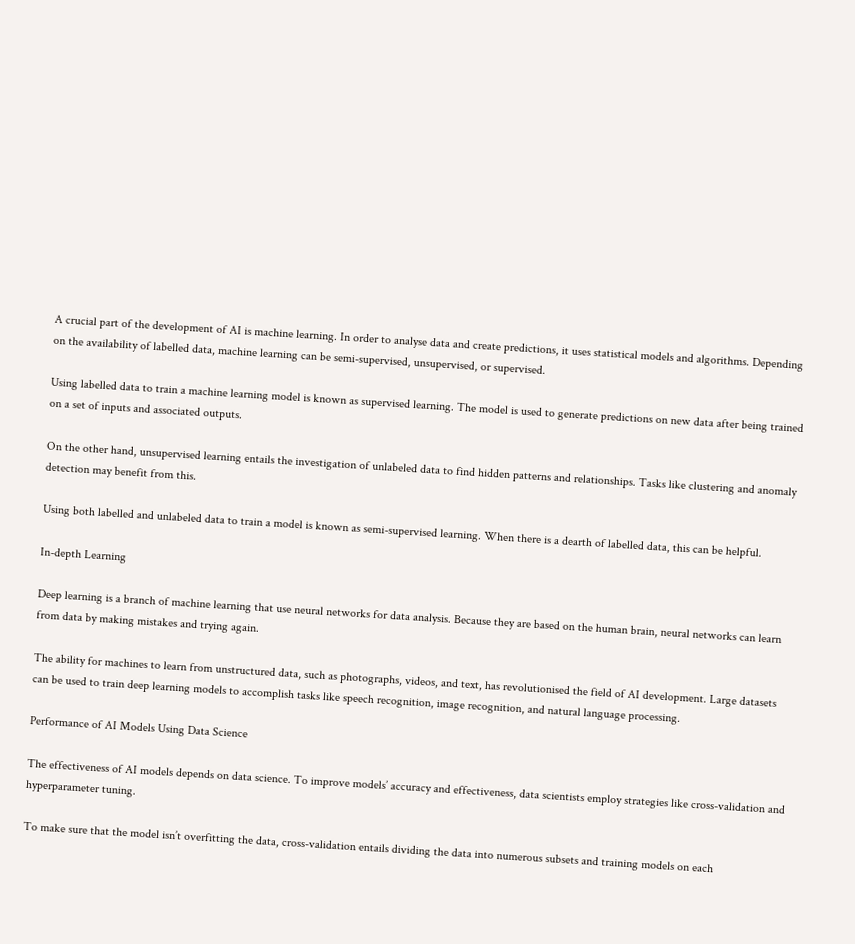A crucial part of the development of AI is machine learning. In order to analyse data and create predictions, it uses statistical models and algorithms. Depending on the availability of labelled data, machine learning can be semi-supervised, unsupervised, or supervised.

Using labelled data to train a machine learning model is known as supervised learning. The model is used to generate predictions on new data after being trained on a set of inputs and associated outputs.

On the other hand, unsupervised learning entails the investigation of unlabeled data to find hidden patterns and relationships. Tasks like clustering and anomaly detection may benefit from this.

Using both labelled and unlabeled data to train a model is known as semi-supervised learning. When there is a dearth of labelled data, this can be helpful.

In-depth Learning

Deep learning is a branch of machine learning that use neural networks for data analysis. Because they are based on the human brain, neural networks can learn from data by making mistakes and trying again.

The ability for machines to learn from unstructured data, such as photographs, videos, and text, has revolutionised the field of AI development. Large datasets can be used to train deep learning models to accomplish tasks like speech recognition, image recognition, and natural language processing.

Performance of AI Models Using Data Science

The effectiveness of AI models depends on data science. To improve models’ accuracy and effectiveness, data scientists employ strategies like cross-validation and hyperparameter tuning.

To make sure that the model isn’t overfitting the data, cross-validation entails dividing the data into numerous subsets and training models on each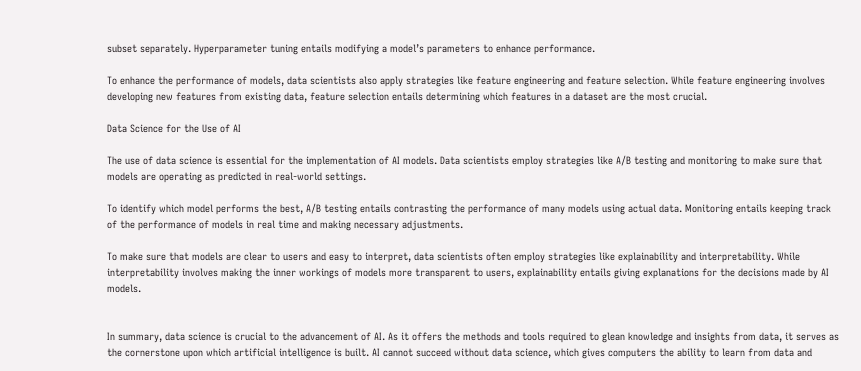subset separately. Hyperparameter tuning entails modifying a model’s parameters to enhance performance.

To enhance the performance of models, data scientists also apply strategies like feature engineering and feature selection. While feature engineering involves developing new features from existing data, feature selection entails determining which features in a dataset are the most crucial.

Data Science for the Use of AI

The use of data science is essential for the implementation of AI models. Data scientists employ strategies like A/B testing and monitoring to make sure that models are operating as predicted in real-world settings.

To identify which model performs the best, A/B testing entails contrasting the performance of many models using actual data. Monitoring entails keeping track of the performance of models in real time and making necessary adjustments.

To make sure that models are clear to users and easy to interpret, data scientists often employ strategies like explainability and interpretability. While interpretability involves making the inner workings of models more transparent to users, explainability entails giving explanations for the decisions made by AI models.


In summary, data science is crucial to the advancement of AI. As it offers the methods and tools required to glean knowledge and insights from data, it serves as the cornerstone upon which artificial intelligence is built. AI cannot succeed without data science, which gives computers the ability to learn from data and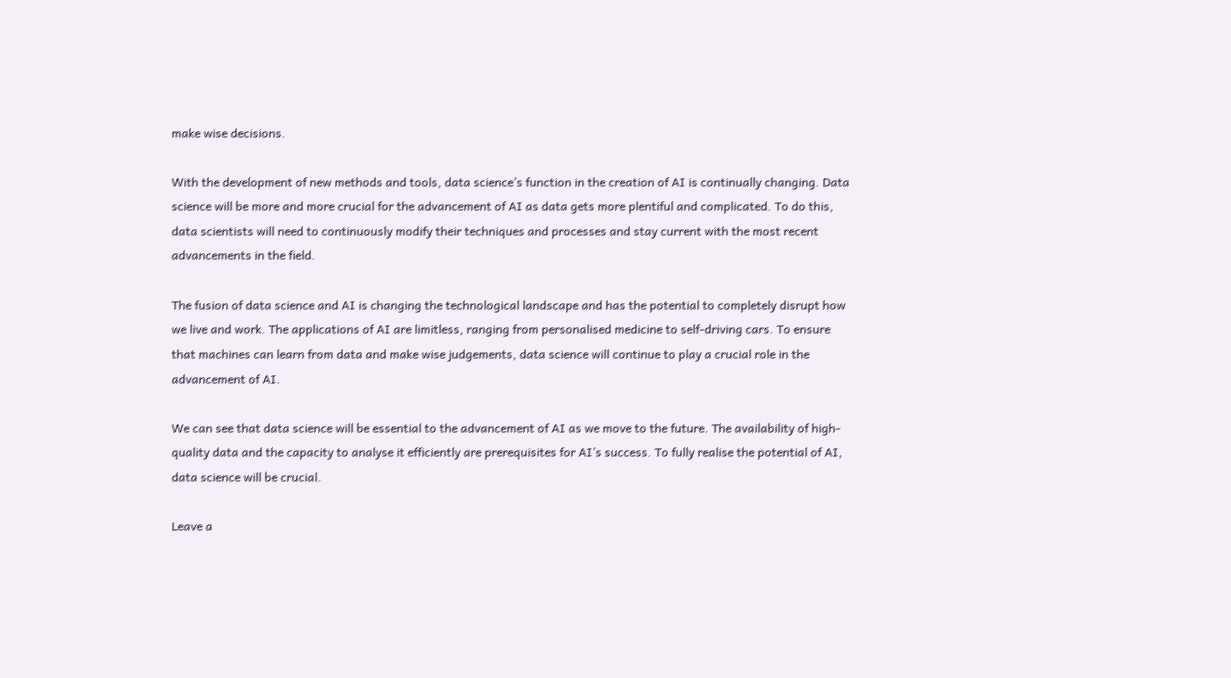make wise decisions.

With the development of new methods and tools, data science’s function in the creation of AI is continually changing. Data science will be more and more crucial for the advancement of AI as data gets more plentiful and complicated. To do this, data scientists will need to continuously modify their techniques and processes and stay current with the most recent advancements in the field.

The fusion of data science and AI is changing the technological landscape and has the potential to completely disrupt how we live and work. The applications of AI are limitless, ranging from personalised medicine to self-driving cars. To ensure that machines can learn from data and make wise judgements, data science will continue to play a crucial role in the advancement of AI.

We can see that data science will be essential to the advancement of AI as we move to the future. The availability of high-quality data and the capacity to analyse it efficiently are prerequisites for AI’s success. To fully realise the potential of AI, data science will be crucial.

Leave a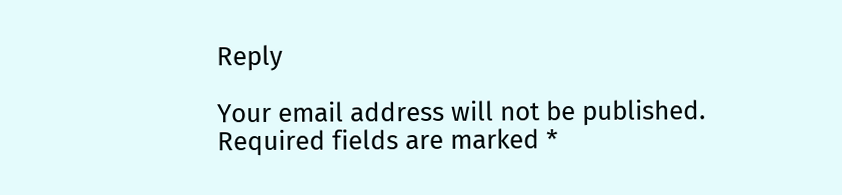Reply

Your email address will not be published. Required fields are marked *